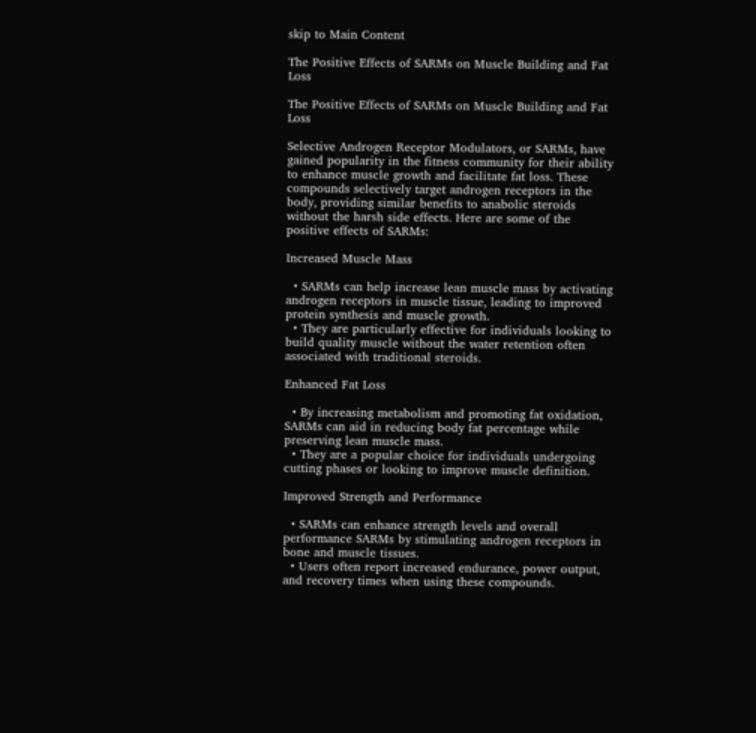skip to Main Content

The Positive Effects of SARMs on Muscle Building and Fat Loss

The Positive Effects of SARMs on Muscle Building and Fat Loss

Selective Androgen Receptor Modulators, or SARMs, have gained popularity in the fitness community for their ability to enhance muscle growth and facilitate fat loss. These compounds selectively target androgen receptors in the body, providing similar benefits to anabolic steroids without the harsh side effects. Here are some of the positive effects of SARMs:

Increased Muscle Mass

  • SARMs can help increase lean muscle mass by activating androgen receptors in muscle tissue, leading to improved protein synthesis and muscle growth.
  • They are particularly effective for individuals looking to build quality muscle without the water retention often associated with traditional steroids.

Enhanced Fat Loss

  • By increasing metabolism and promoting fat oxidation, SARMs can aid in reducing body fat percentage while preserving lean muscle mass.
  • They are a popular choice for individuals undergoing cutting phases or looking to improve muscle definition.

Improved Strength and Performance

  • SARMs can enhance strength levels and overall performance SARMs by stimulating androgen receptors in bone and muscle tissues.
  • Users often report increased endurance, power output, and recovery times when using these compounds.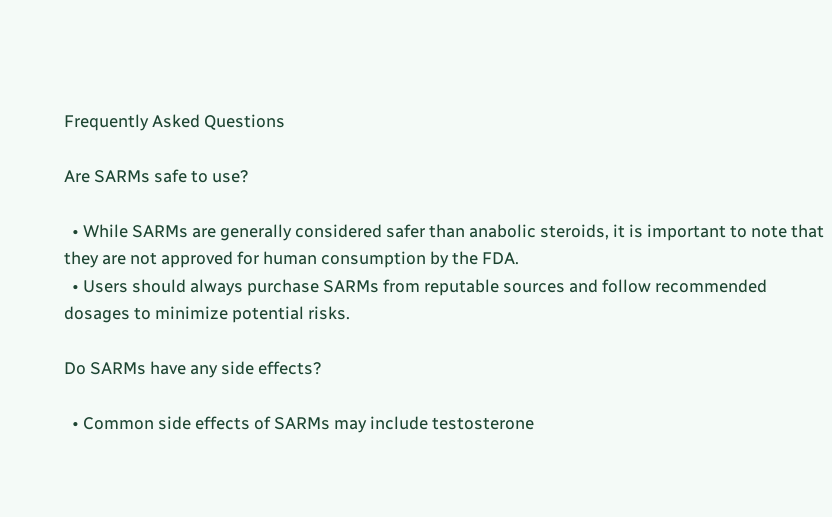Frequently Asked Questions

Are SARMs safe to use?

  • While SARMs are generally considered safer than anabolic steroids, it is important to note that they are not approved for human consumption by the FDA.
  • Users should always purchase SARMs from reputable sources and follow recommended dosages to minimize potential risks.

Do SARMs have any side effects?

  • Common side effects of SARMs may include testosterone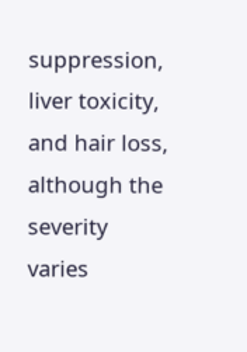suppression, liver toxicity, and hair loss, although the severity varies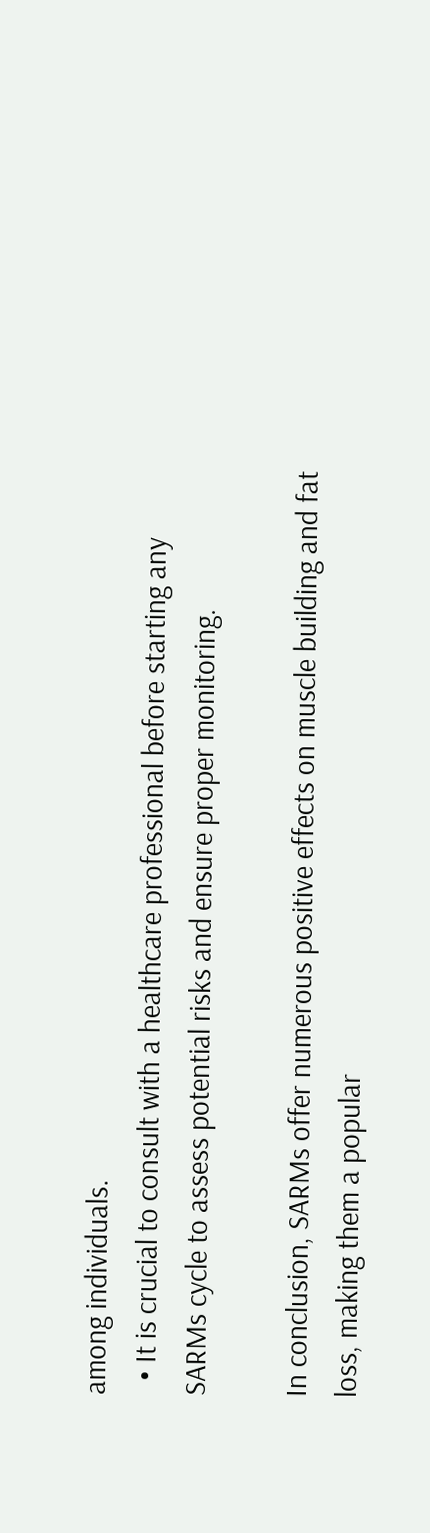among individuals.
  • It is crucial to consult with a healthcare professional before starting any SARMs cycle to assess potential risks and ensure proper monitoring.

In conclusion, SARMs offer numerous positive effects on muscle building and fat loss, making them a popular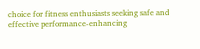choice for fitness enthusiasts seeking safe and effective performance-enhancing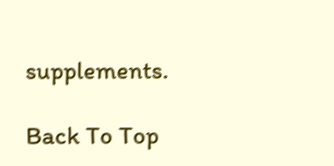supplements.

Back To Top